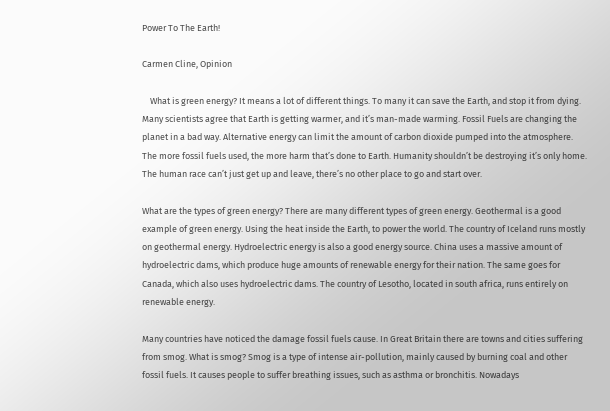Power To The Earth!

Carmen Cline, Opinion

    What is green energy? It means a lot of different things. To many it can save the Earth, and stop it from dying. Many scientists agree that Earth is getting warmer, and it’s man-made warming. Fossil Fuels are changing the planet in a bad way. Alternative energy can limit the amount of carbon dioxide pumped into the atmosphere. The more fossil fuels used, the more harm that’s done to Earth. Humanity shouldn’t be destroying it’s only home. The human race can’t just get up and leave, there’s no other place to go and start over.

What are the types of green energy? There are many different types of green energy. Geothermal is a good example of green energy. Using the heat inside the Earth, to power the world. The country of Iceland runs mostly on geothermal energy. Hydroelectric energy is also a good energy source. China uses a massive amount of hydroelectric dams, which produce huge amounts of renewable energy for their nation. The same goes for Canada, which also uses hydroelectric dams. The country of Lesotho, located in south africa, runs entirely on renewable energy.

Many countries have noticed the damage fossil fuels cause. In Great Britain there are towns and cities suffering from smog. What is smog? Smog is a type of intense air-pollution, mainly caused by burning coal and other fossil fuels. It causes people to suffer breathing issues, such as asthma or bronchitis. Nowadays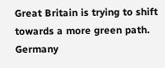Great Britain is trying to shift towards a more green path. Germany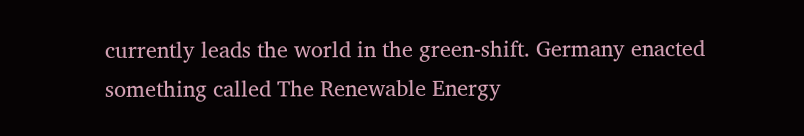currently leads the world in the green-shift. Germany enacted something called The Renewable Energy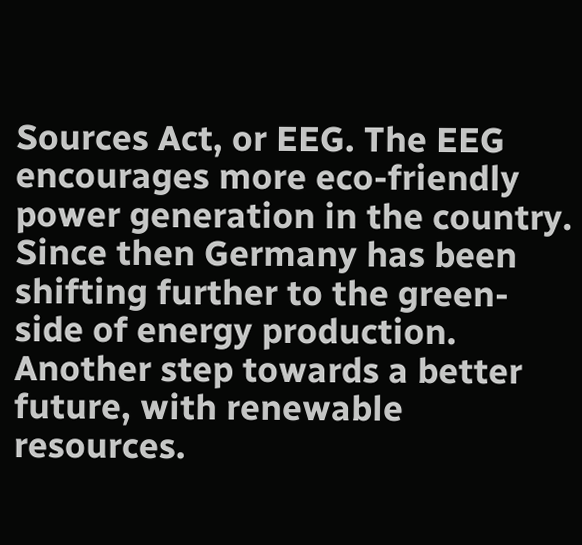Sources Act, or EEG. The EEG encourages more eco-friendly power generation in the country. Since then Germany has been shifting further to the green-side of energy production. Another step towards a better future, with renewable resources.